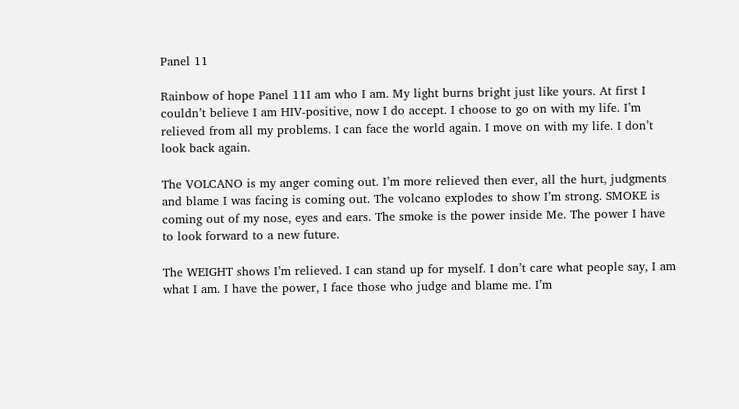Panel 11

Rainbow of hope Panel 11I am who I am. My light burns bright just like yours. At first I couldn’t believe I am HIV-positive, now I do accept. I choose to go on with my life. I’m relieved from all my problems. I can face the world again. I move on with my life. I don’t look back again.

The VOLCANO is my anger coming out. I’m more relieved then ever, all the hurt, judgments and blame I was facing is coming out. The volcano explodes to show I’m strong. SMOKE is coming out of my nose, eyes and ears. The smoke is the power inside Me. The power I have to look forward to a new future.

The WEIGHT shows I’m relieved. I can stand up for myself. I don’t care what people say, I am what I am. I have the power, I face those who judge and blame me. I’m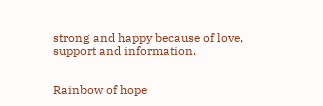strong and happy because of love, support and information.


Rainbow of hope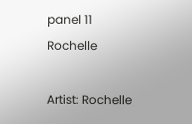panel 11 Rochelle

Artist: Rochelle